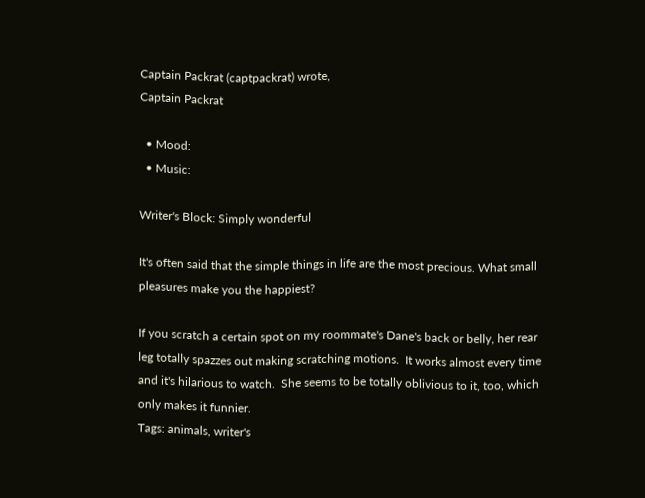Captain Packrat (captpackrat) wrote,
Captain Packrat

  • Mood:
  • Music:

Writer's Block: Simply wonderful

It's often said that the simple things in life are the most precious. What small pleasures make you the happiest?

If you scratch a certain spot on my roommate's Dane's back or belly, her rear leg totally spazzes out making scratching motions.  It works almost every time and it's hilarious to watch.  She seems to be totally oblivious to it, too, which only makes it funnier.
Tags: animals, writer's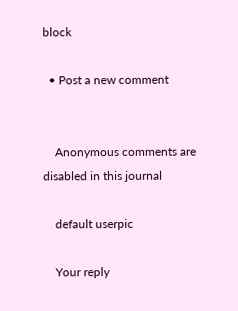block

  • Post a new comment


    Anonymous comments are disabled in this journal

    default userpic

    Your reply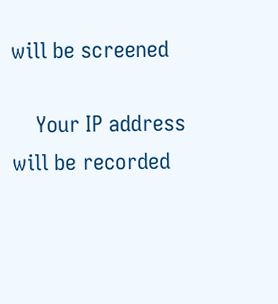will be screened

    Your IP address will be recorded